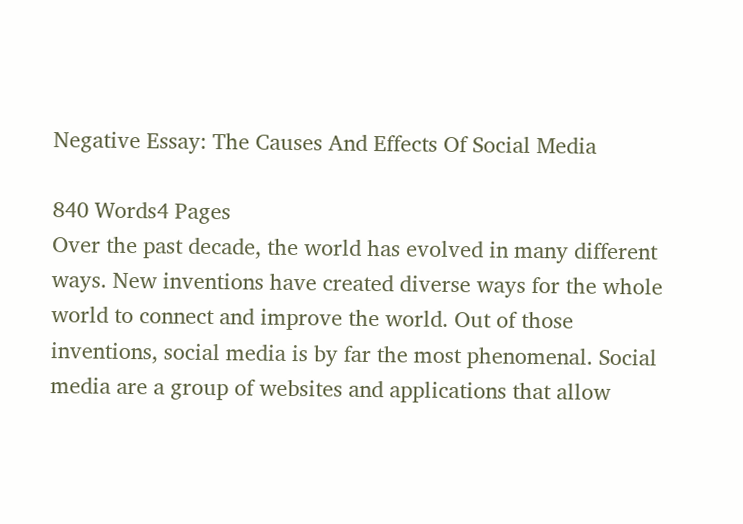Negative Essay: The Causes And Effects Of Social Media

840 Words4 Pages
Over the past decade, the world has evolved in many different ways. New inventions have created diverse ways for the whole world to connect and improve the world. Out of those inventions, social media is by far the most phenomenal. Social media are a group of websites and applications that allow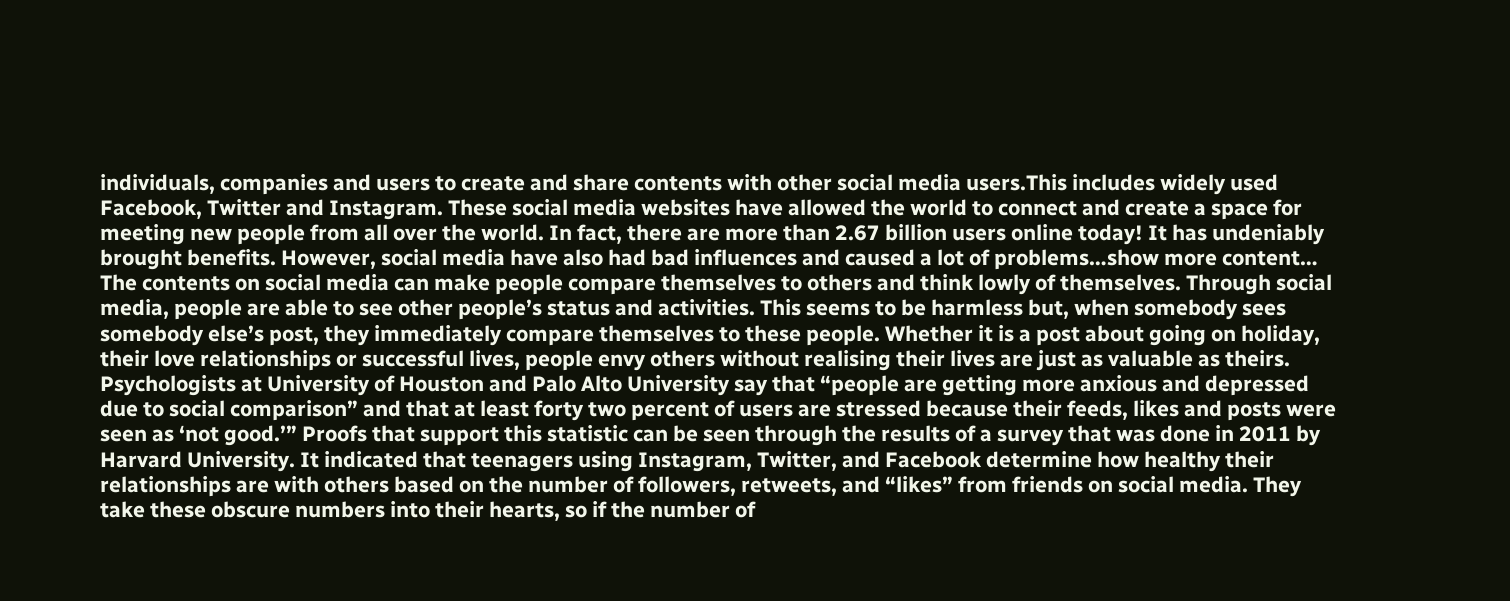individuals, companies and users to create and share contents with other social media users.This includes widely used Facebook, Twitter and Instagram. These social media websites have allowed the world to connect and create a space for meeting new people from all over the world. In fact, there are more than 2.67 billion users online today! It has undeniably brought benefits. However, social media have also had bad influences and caused a lot of problems…show more content…
The contents on social media can make people compare themselves to others and think lowly of themselves. Through social media, people are able to see other people’s status and activities. This seems to be harmless but, when somebody sees somebody else’s post, they immediately compare themselves to these people. Whether it is a post about going on holiday, their love relationships or successful lives, people envy others without realising their lives are just as valuable as theirs. Psychologists at University of Houston and Palo Alto University say that “people are getting more anxious and depressed due to social comparison” and that at least forty two percent of users are stressed because their feeds, likes and posts were seen as ‘not good.’” Proofs that support this statistic can be seen through the results of a survey that was done in 2011 by Harvard University. It indicated that teenagers using Instagram, Twitter, and Facebook determine how healthy their relationships are with others based on the number of followers, retweets, and “likes” from friends on social media. They take these obscure numbers into their hearts, so if the number of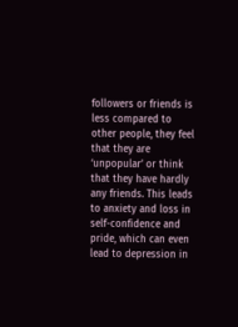followers or friends is less compared to other people, they feel that they are ‘unpopular’ or think that they have hardly any friends. This leads to anxiety and loss in self-confidence and pride, which can even lead to depression in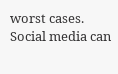worst cases. Social media can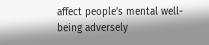affect people’s mental well-being adversely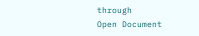through
Open Document